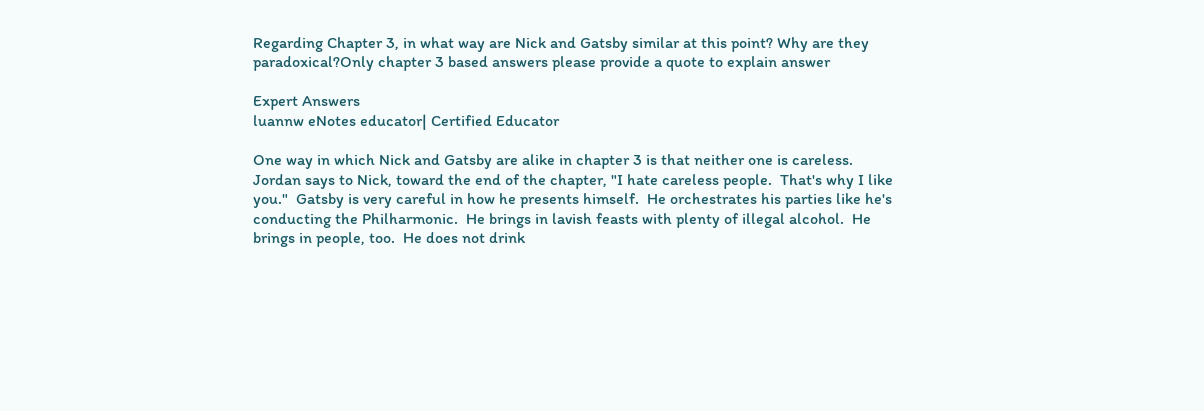Regarding Chapter 3, in what way are Nick and Gatsby similar at this point? Why are they paradoxical?Only chapter 3 based answers please provide a quote to explain answer

Expert Answers
luannw eNotes educator| Certified Educator

One way in which Nick and Gatsby are alike in chapter 3 is that neither one is careless.  Jordan says to Nick, toward the end of the chapter, "I hate careless people.  That's why I like you."  Gatsby is very careful in how he presents himself.  He orchestrates his parties like he's conducting the Philharmonic.  He brings in lavish feasts with plenty of illegal alcohol.  He brings in people, too.  He does not drink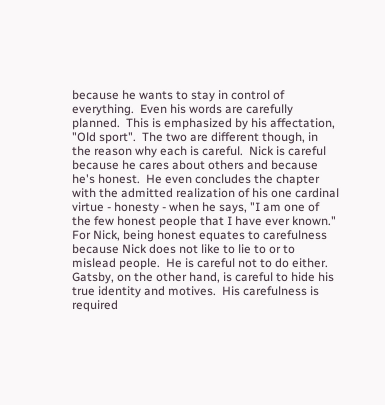because he wants to stay in control of everything.  Even his words are carefully planned.  This is emphasized by his affectation, "Old sport".  The two are different though, in the reason why each is careful.  Nick is careful because he cares about others and because he's honest.  He even concludes the chapter with the admitted realization of his one cardinal virtue - honesty - when he says, "I am one of the few honest people that I have ever known."  For Nick, being honest equates to carefulness because Nick does not like to lie to or to mislead people.  He is careful not to do either.  Gatsby, on the other hand, is careful to hide his true identity and motives.  His carefulness is required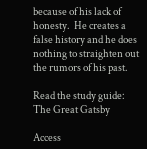because of his lack of honesty.  He creates a false history and he does nothing to straighten out the rumors of his past.

Read the study guide:
The Great Gatsby

Access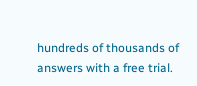hundreds of thousands of answers with a free trial.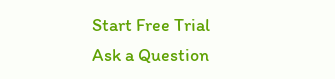Start Free Trial
Ask a Question